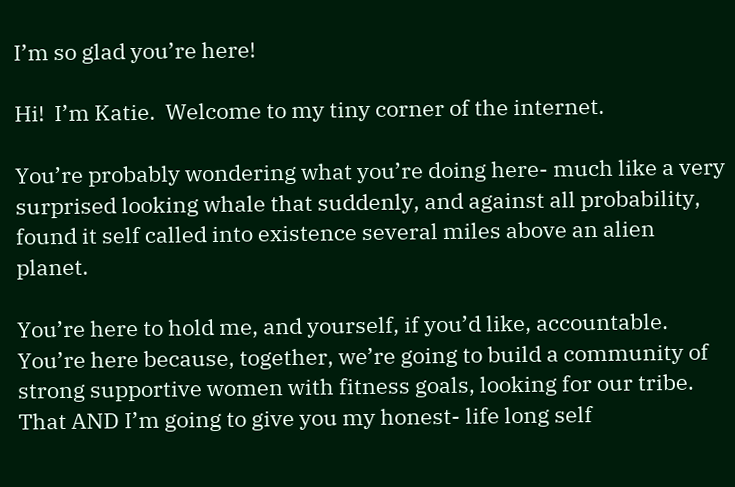I’m so glad you’re here!

Hi!  I’m Katie.  Welcome to my tiny corner of the internet.

You’re probably wondering what you’re doing here- much like a very surprised looking whale that suddenly, and against all probability, found it self called into existence several miles above an alien planet.

You’re here to hold me, and yourself, if you’d like, accountable.   You’re here because, together, we’re going to build a community of strong supportive women with fitness goals, looking for our tribe.  That AND I’m going to give you my honest- life long self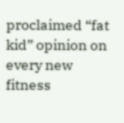proclaimed “fat kid” opinion on every new fitness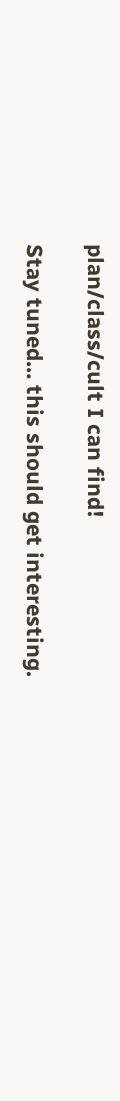plan/class/cult I can find!

Stay tuned… this should get interesting.